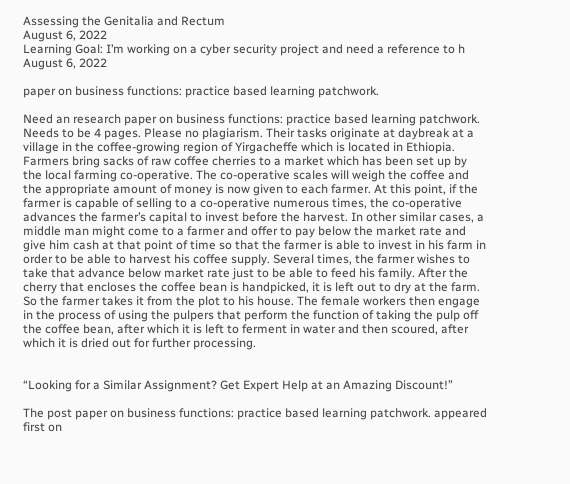Assessing the Genitalia and Rectum
August 6, 2022
Learning Goal: I’m working on a cyber security project and need a reference to h
August 6, 2022

paper on business functions: practice based learning patchwork.

Need an research paper on business functions: practice based learning patchwork. Needs to be 4 pages. Please no plagiarism. Their tasks originate at daybreak at a village in the coffee-growing region of Yirgacheffe which is located in Ethiopia. Farmers bring sacks of raw coffee cherries to a market which has been set up by the local farming co-operative. The co-operative scales will weigh the coffee and the appropriate amount of money is now given to each farmer. At this point, if the farmer is capable of selling to a co-operative numerous times, the co-operative advances the farmer’s capital to invest before the harvest. In other similar cases, a middle man might come to a farmer and offer to pay below the market rate and give him cash at that point of time so that the farmer is able to invest in his farm in order to be able to harvest his coffee supply. Several times, the farmer wishes to take that advance below market rate just to be able to feed his family. After the cherry that encloses the coffee bean is handpicked, it is left out to dry at the farm. So the farmer takes it from the plot to his house. The female workers then engage in the process of using the pulpers that perform the function of taking the pulp off the coffee bean, after which it is left to ferment in water and then scoured, after which it is dried out for further processing.


“Looking for a Similar Assignment? Get Expert Help at an Amazing Discount!”

The post paper on business functions: practice based learning patchwork. appeared first on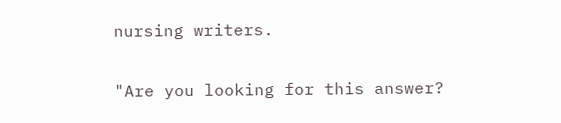nursing writers.

"Are you looking for this answer?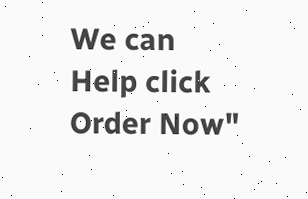We can Help click Order Now"